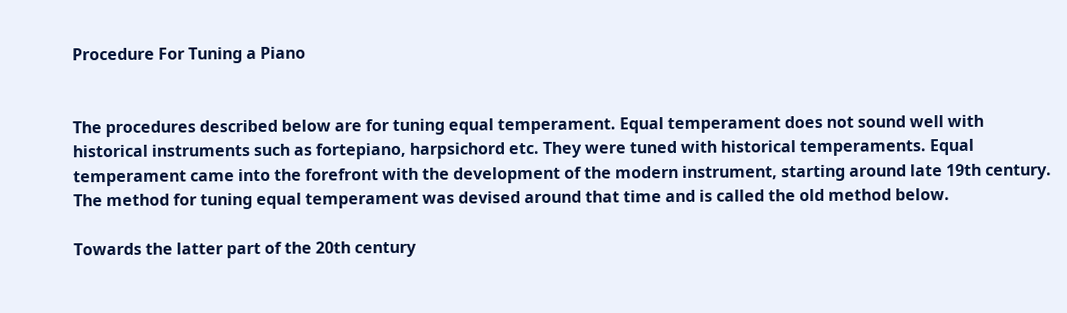Procedure For Tuning a Piano


The procedures described below are for tuning equal temperament. Equal temperament does not sound well with historical instruments such as fortepiano, harpsichord etc. They were tuned with historical temperaments. Equal temperament came into the forefront with the development of the modern instrument, starting around late 19th century.  The method for tuning equal temperament was devised around that time and is called the old method below.

Towards the latter part of the 20th century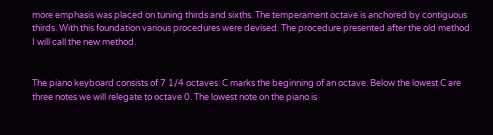more emphasis was placed on tuning thirds and sixths. The temperament octave is anchored by contiguous thirds. With this foundation various procedures were devised. The procedure presented after the old method I will call the new method.


The piano keyboard consists of 7 1/4 octaves. C marks the beginning of an octave. Below the lowest C are three notes we will relegate to octave 0. The lowest note on the piano is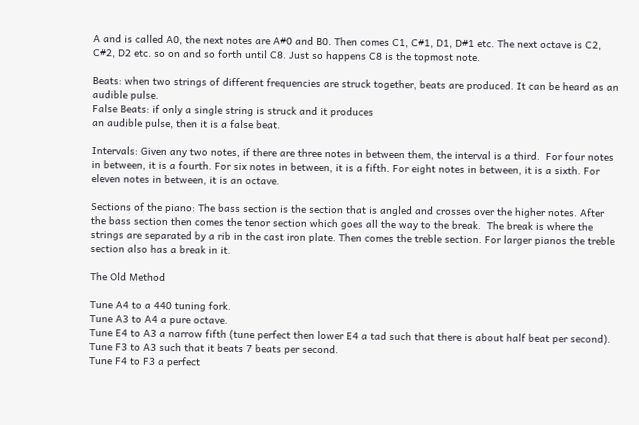A and is called A0, the next notes are A#0 and B0. Then comes C1, C#1, D1, D#1 etc. The next octave is C2, C#2, D2 etc. so on and so forth until C8. Just so happens C8 is the topmost note.

Beats: when two strings of different frequencies are struck together, beats are produced. It can be heard as an audible pulse.
False Beats: if only a single string is struck and it produces
an audible pulse, then it is a false beat.

Intervals: Given any two notes, if there are three notes in between them, the interval is a third.  For four notes in between, it is a fourth. For six notes in between, it is a fifth. For eight notes in between, it is a sixth. For eleven notes in between, it is an octave.

Sections of the piano: The bass section is the section that is angled and crosses over the higher notes. After the bass section then comes the tenor section which goes all the way to the break.  The break is where the strings are separated by a rib in the cast iron plate. Then comes the treble section. For larger pianos the treble section also has a break in it.

The Old Method

Tune A4 to a 440 tuning fork.
Tune A3 to A4 a pure octave.
Tune E4 to A3 a narrow fifth (tune perfect then lower E4 a tad such that there is about half beat per second).
Tune F3 to A3 such that it beats 7 beats per second.
Tune F4 to F3 a perfect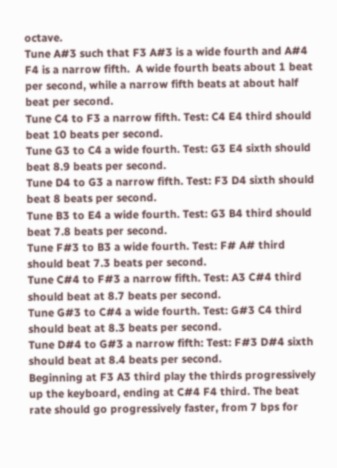octave.
Tune A#3 such that F3 A#3 is a wide fourth and A#4 F4 is a narrow fifth.  A wide fourth beats about 1 beat per second, while a narrow fifth beats at about half beat per second.
Tune C4 to F3 a narrow fifth. Test: C4 E4 third should beat 10 beats per second.
Tune G3 to C4 a wide fourth. Test: G3 E4 sixth should beat 8.9 beats per second.
Tune D4 to G3 a narrow fifth. Test: F3 D4 sixth should beat 8 beats per second.
Tune B3 to E4 a wide fourth. Test: G3 B4 third should beat 7.8 beats per second.
Tune F#3 to B3 a wide fourth. Test: F# A# third should beat 7.3 beats per second.
Tune C#4 to F#3 a narrow fifth. Test: A3 C#4 third should beat at 8.7 beats per second.
Tune G#3 to C#4 a wide fourth. Test: G#3 C4 third should beat at 8.3 beats per second.
Tune D#4 to G#3 a narrow fifth: Test: F#3 D#4 sixth should beat at 8.4 beats per second.
Beginning at F3 A3 third play the thirds progressively up the keyboard, ending at C#4 F4 third. The beat rate should go progressively faster, from 7 bps for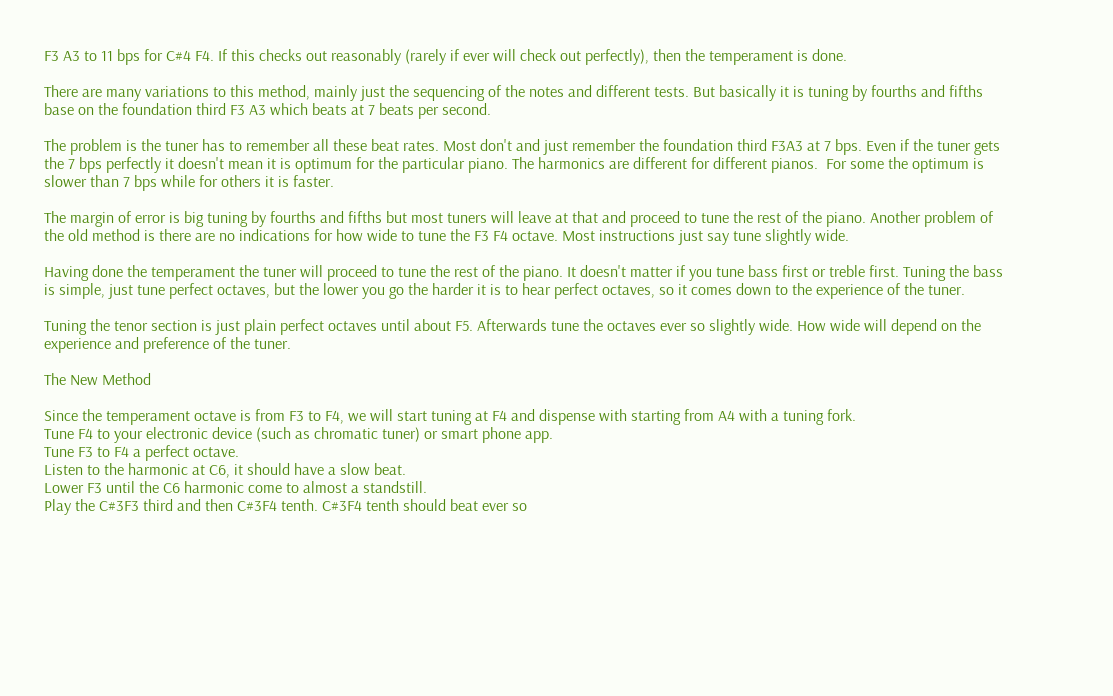F3 A3 to 11 bps for C#4 F4. If this checks out reasonably (rarely if ever will check out perfectly), then the temperament is done.

There are many variations to this method, mainly just the sequencing of the notes and different tests. But basically it is tuning by fourths and fifths base on the foundation third F3 A3 which beats at 7 beats per second.

The problem is the tuner has to remember all these beat rates. Most don't and just remember the foundation third F3A3 at 7 bps. Even if the tuner gets the 7 bps perfectly it doesn't mean it is optimum for the particular piano. The harmonics are different for different pianos.  For some the optimum is slower than 7 bps while for others it is faster.

The margin of error is big tuning by fourths and fifths but most tuners will leave at that and proceed to tune the rest of the piano. Another problem of the old method is there are no indications for how wide to tune the F3 F4 octave. Most instructions just say tune slightly wide.

Having done the temperament the tuner will proceed to tune the rest of the piano. It doesn't matter if you tune bass first or treble first. Tuning the bass is simple, just tune perfect octaves, but the lower you go the harder it is to hear perfect octaves, so it comes down to the experience of the tuner.

Tuning the tenor section is just plain perfect octaves until about F5. Afterwards tune the octaves ever so slightly wide. How wide will depend on the experience and preference of the tuner.

The New Method

Since the temperament octave is from F3 to F4, we will start tuning at F4 and dispense with starting from A4 with a tuning fork.
Tune F4 to your electronic device (such as chromatic tuner) or smart phone app.
Tune F3 to F4 a perfect octave.
Listen to the harmonic at C6, it should have a slow beat.
Lower F3 until the C6 harmonic come to almost a standstill.
Play the C#3F3 third and then C#3F4 tenth. C#3F4 tenth should beat ever so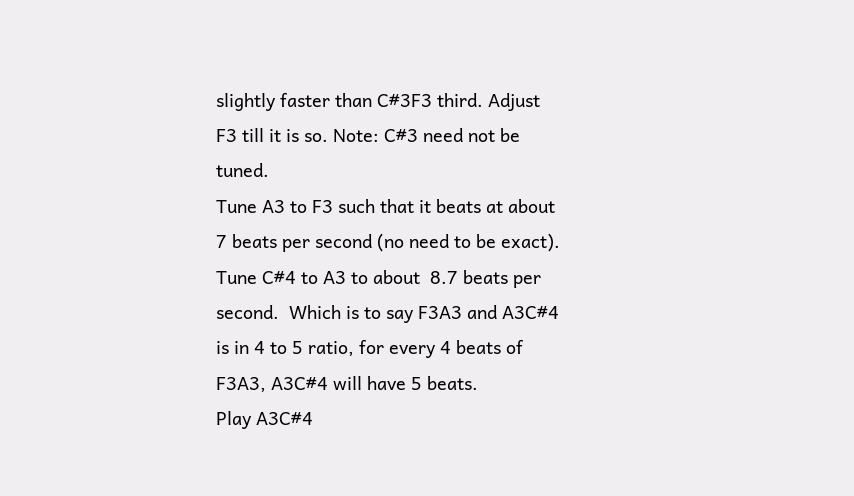slightly faster than C#3F3 third. Adjust F3 till it is so. Note: C#3 need not be tuned.
Tune A3 to F3 such that it beats at about 7 beats per second (no need to be exact).  Tune C#4 to A3 to about  8.7 beats per second.  Which is to say F3A3 and A3C#4 is in 4 to 5 ratio, for every 4 beats of F3A3, A3C#4 will have 5 beats.
Play A3C#4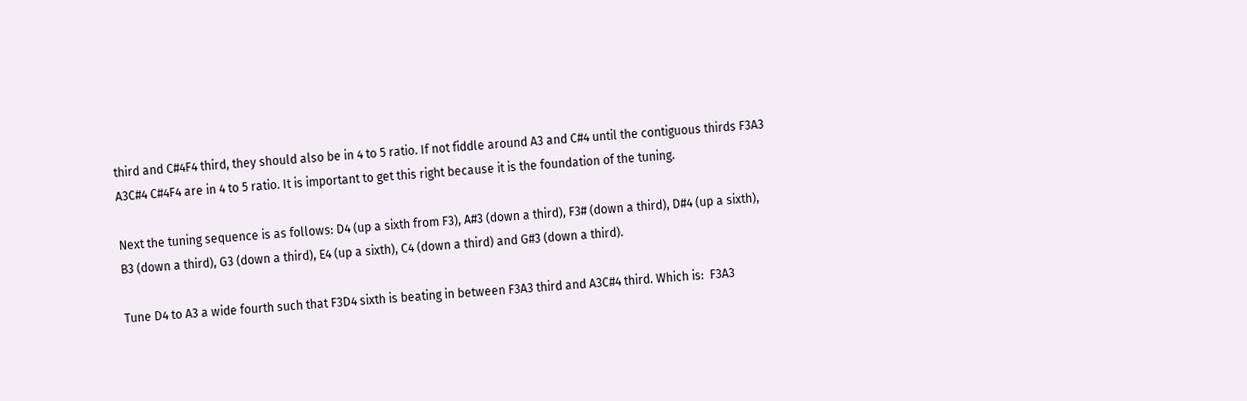third and C#4F4 third, they should also be in 4 to 5 ratio. If not fiddle around A3 and C#4 until the contiguous thirds F3A3 A3C#4 C#4F4 are in 4 to 5 ratio. It is important to get this right because it is the foundation of the tuning.

Next the tuning sequence is as follows: D4 (up a sixth from F3), A#3 (down a third), F3# (down a third), D#4 (up a sixth), B3 (down a third), G3 (down a third), E4 (up a sixth), C4 (down a third) and G#3 (down a third).

Tune D4 to A3 a wide fourth such that F3D4 sixth is beating in between F3A3 third and A3C#4 third. Which is:  F3A3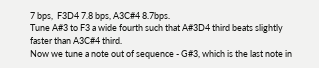7 bps,  F3D4 7.8 bps, A3C#4 8.7bps.
Tune A#3 to F3 a wide fourth such that A#3D4 third beats slightly faster than A3C#4 third.
Now we tune a note out of sequence - G#3, which is the last note in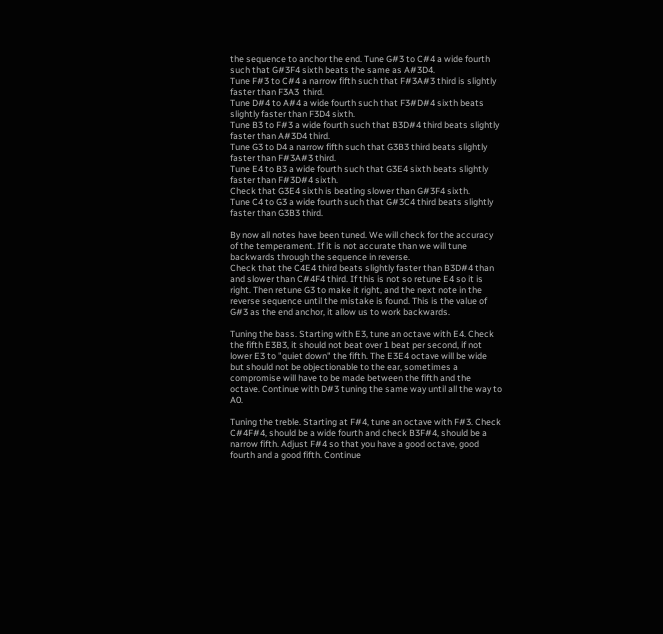the sequence to anchor the end. Tune G#3 to C#4 a wide fourth such that G#3F4 sixth beats the same as A#3D4.
Tune F#3 to C#4 a narrow fifth such that F#3A#3 third is slightly faster than F3A3  third.
Tune D#4 to A#4 a wide fourth such that F3#D#4 sixth beats slightly faster than F3D4 sixth.
Tune B3 to F#3 a wide fourth such that B3D#4 third beats slightly faster than A#3D4 third.
Tune G3 to D4 a narrow fifth such that G3B3 third beats slightly faster than F#3A#3 third.
Tune E4 to B3 a wide fourth such that G3E4 sixth beats slightly faster than F#3D#4 sixth.
Check that G3E4 sixth is beating slower than G#3F4 sixth.
Tune C4 to G3 a wide fourth such that G#3C4 third beats slightly faster than G3B3 third.

By now all notes have been tuned. We will check for the accuracy of the temperament. If it is not accurate than we will tune backwards through the sequence in reverse.
Check that the C4E4 third beats slightly faster than B3D#4 than and slower than C#4F4 third. If this is not so retune E4 so it is right. Then retune G3 to make it right, and the next note in the reverse sequence until the mistake is found. This is the value of G#3 as the end anchor, it allow us to work backwards.

Tuning the bass. Starting with E3, tune an octave with E4. Check the fifth E3B3, it should not beat over 1 beat per second, if not lower E3 to "quiet down" the fifth. The E3E4 octave will be wide but should not be objectionable to the ear, sometimes a compromise will have to be made between the fifth and the octave. Continue with D#3 tuning the same way until all the way to A0.

Tuning the treble. Starting at F#4, tune an octave with F#3. Check C#4F#4, should be a wide fourth and check B3F#4, should be a narrow fifth. Adjust F#4 so that you have a good octave, good fourth and a good fifth. Continue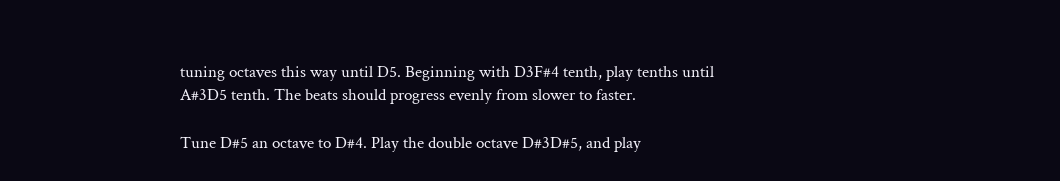tuning octaves this way until D5. Beginning with D3F#4 tenth, play tenths until A#3D5 tenth. The beats should progress evenly from slower to faster.

Tune D#5 an octave to D#4. Play the double octave D#3D#5, and play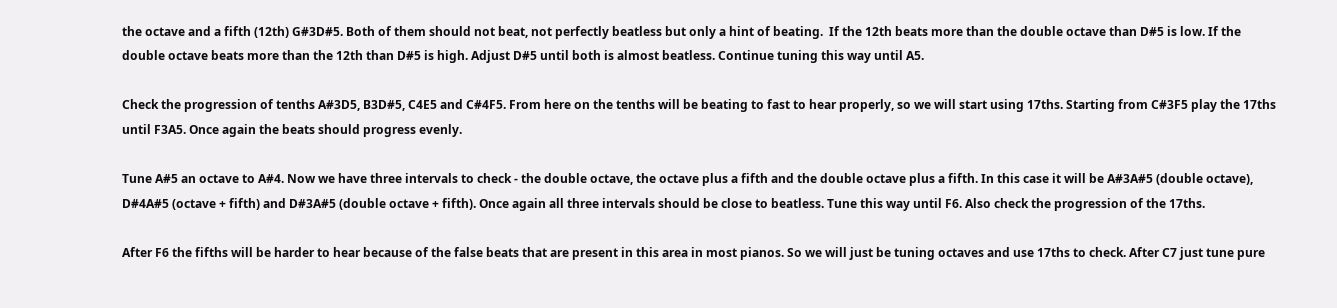the octave and a fifth (12th) G#3D#5. Both of them should not beat, not perfectly beatless but only a hint of beating.  If the 12th beats more than the double octave than D#5 is low. If the double octave beats more than the 12th than D#5 is high. Adjust D#5 until both is almost beatless. Continue tuning this way until A5.

Check the progression of tenths A#3D5, B3D#5, C4E5 and C#4F5. From here on the tenths will be beating to fast to hear properly, so we will start using 17ths. Starting from C#3F5 play the 17ths until F3A5. Once again the beats should progress evenly.

Tune A#5 an octave to A#4. Now we have three intervals to check - the double octave, the octave plus a fifth and the double octave plus a fifth. In this case it will be A#3A#5 (double octave), D#4A#5 (octave + fifth) and D#3A#5 (double octave + fifth). Once again all three intervals should be close to beatless. Tune this way until F6. Also check the progression of the 17ths.

After F6 the fifths will be harder to hear because of the false beats that are present in this area in most pianos. So we will just be tuning octaves and use 17ths to check. After C7 just tune pure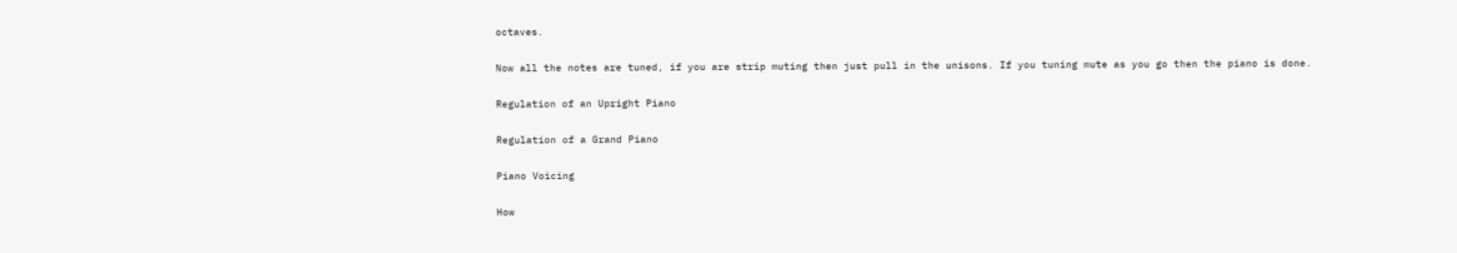octaves.

Now all the notes are tuned, if you are strip muting then just pull in the unisons. If you tuning mute as you go then the piano is done.

Regulation of an Upright Piano

Regulation of a Grand Piano

Piano Voicing

How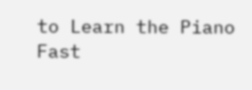to Learn the Piano Fast